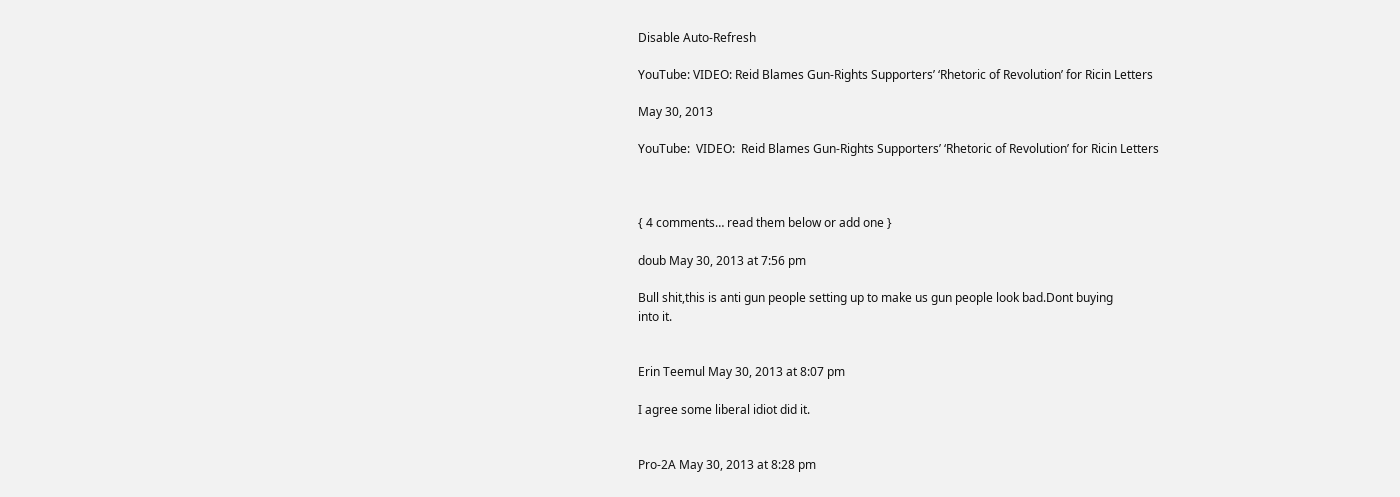Disable Auto-Refresh

YouTube: VIDEO: Reid Blames Gun-Rights Supporters’ ‘Rhetoric of Revolution’ for Ricin Letters

May 30, 2013

YouTube:  VIDEO:  Reid Blames Gun-Rights Supporters’ ‘Rhetoric of Revolution’ for Ricin Letters



{ 4 comments… read them below or add one }

doub May 30, 2013 at 7:56 pm

Bull shit,this is anti gun people setting up to make us gun people look bad.Dont buying
into it.


Erin Teemul May 30, 2013 at 8:07 pm

I agree some liberal idiot did it.


Pro-2A May 30, 2013 at 8:28 pm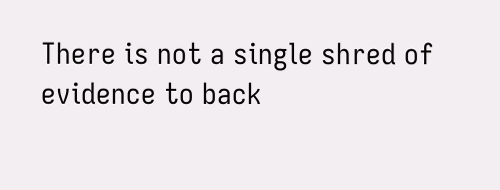There is not a single shred of evidence to back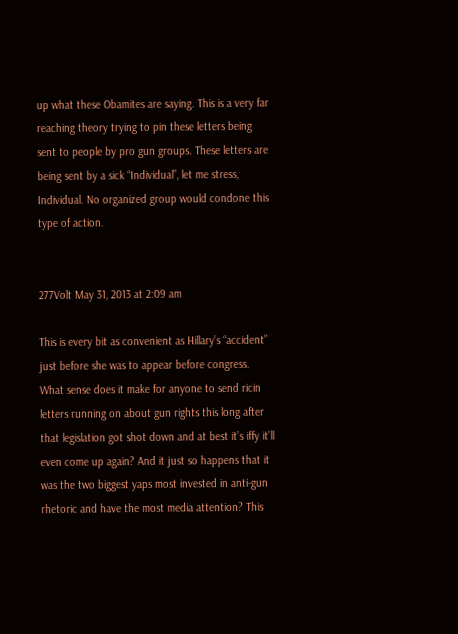up what these Obamites are saying. This is a very far reaching theory trying to pin these letters being sent to people by pro gun groups. These letters are being sent by a sick “Individual”, let me stress, Individual. No organized group would condone this type of action.


277Volt May 31, 2013 at 2:09 am

This is every bit as convenient as Hillary’s “accident” just before she was to appear before congress. What sense does it make for anyone to send ricin letters running on about gun rights this long after that legislation got shot down and at best it’s iffy it’ll even come up again? And it just so happens that it was the two biggest yaps most invested in anti-gun rhetoric and have the most media attention? This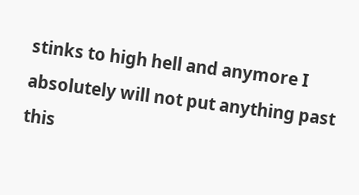stinks to high hell and anymore I absolutely will not put anything past this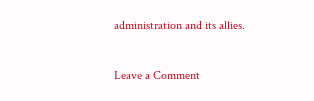administration and its allies.


Leave a Comment